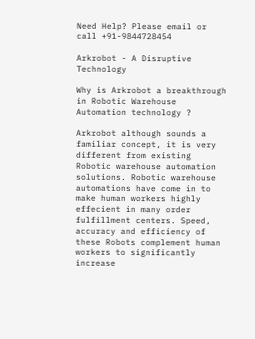Need Help? Please email or call +91-9844728454

Arkrobot - A Disruptive Technology

Why is Arkrobot a breakthrough in Robotic Warehouse Automation technology ?

Arkrobot although sounds a familiar concept, it is very different from existing Robotic warehouse automation solutions. Robotic warehouse automations have come in to make human workers highly effecient in many order fulfillment centers. Speed, accuracy and efficiency of these Robots complement human workers to significantly increase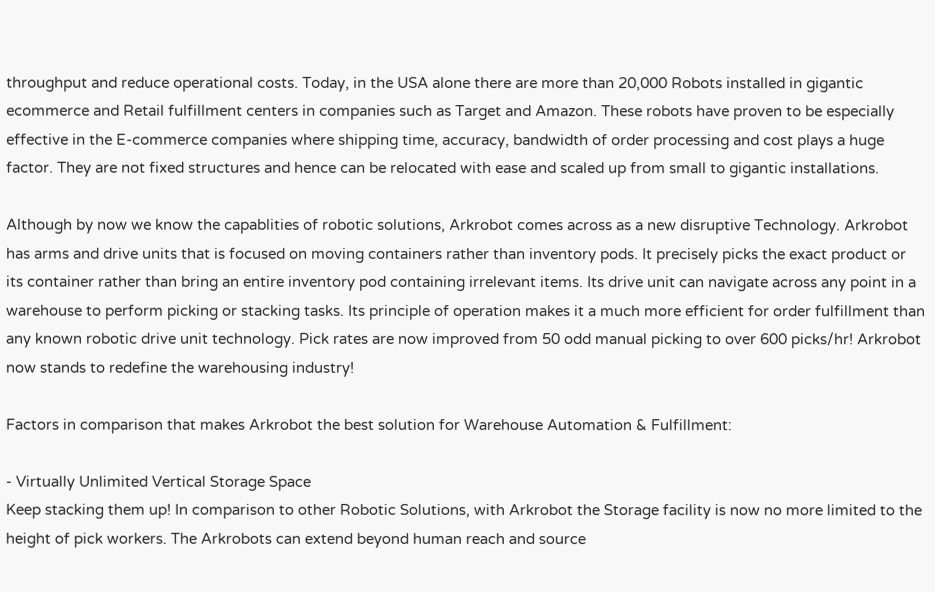throughput and reduce operational costs. Today, in the USA alone there are more than 20,000 Robots installed in gigantic ecommerce and Retail fulfillment centers in companies such as Target and Amazon. These robots have proven to be especially effective in the E-commerce companies where shipping time, accuracy, bandwidth of order processing and cost plays a huge factor. They are not fixed structures and hence can be relocated with ease and scaled up from small to gigantic installations.

Although by now we know the capablities of robotic solutions, Arkrobot comes across as a new disruptive Technology. Arkrobot has arms and drive units that is focused on moving containers rather than inventory pods. It precisely picks the exact product or its container rather than bring an entire inventory pod containing irrelevant items. Its drive unit can navigate across any point in a warehouse to perform picking or stacking tasks. Its principle of operation makes it a much more efficient for order fulfillment than any known robotic drive unit technology. Pick rates are now improved from 50 odd manual picking to over 600 picks/hr! Arkrobot now stands to redefine the warehousing industry!

Factors in comparison that makes Arkrobot the best solution for Warehouse Automation & Fulfillment:

- Virtually Unlimited Vertical Storage Space
Keep stacking them up! In comparison to other Robotic Solutions, with Arkrobot the Storage facility is now no more limited to the height of pick workers. The Arkrobots can extend beyond human reach and source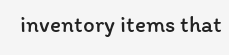inventory items that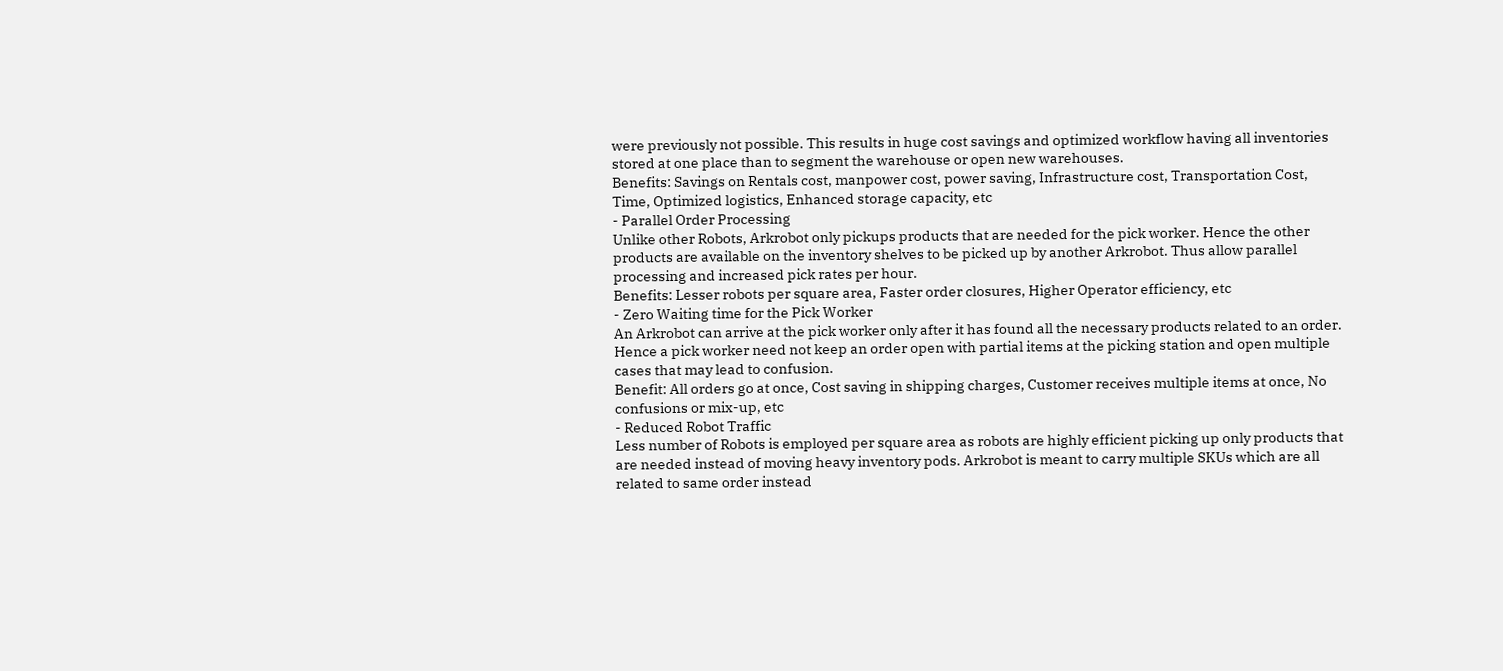were previously not possible. This results in huge cost savings and optimized workflow having all inventories stored at one place than to segment the warehouse or open new warehouses.
Benefits: Savings on Rentals cost, manpower cost, power saving, Infrastructure cost, Transportation Cost, Time, Optimized logistics, Enhanced storage capacity, etc
- Parallel Order Processing
Unlike other Robots, Arkrobot only pickups products that are needed for the pick worker. Hence the other products are available on the inventory shelves to be picked up by another Arkrobot. Thus allow parallel processing and increased pick rates per hour.
Benefits: Lesser robots per square area, Faster order closures, Higher Operator efficiency, etc
- Zero Waiting time for the Pick Worker
An Arkrobot can arrive at the pick worker only after it has found all the necessary products related to an order. Hence a pick worker need not keep an order open with partial items at the picking station and open multiple cases that may lead to confusion.
Benefit: All orders go at once, Cost saving in shipping charges, Customer receives multiple items at once, No confusions or mix-up, etc
- Reduced Robot Traffic
Less number of Robots is employed per square area as robots are highly efficient picking up only products that are needed instead of moving heavy inventory pods. Arkrobot is meant to carry multiple SKUs which are all related to same order instead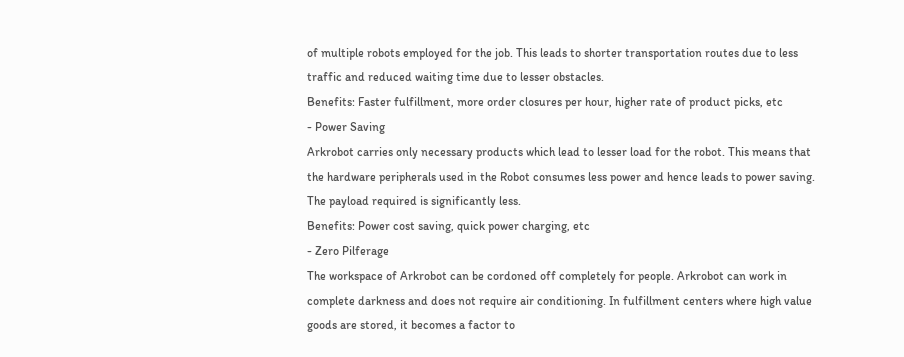of multiple robots employed for the job. This leads to shorter transportation routes due to less traffic and reduced waiting time due to lesser obstacles.
Benefits: Faster fulfillment, more order closures per hour, higher rate of product picks, etc
- Power Saving
Arkrobot carries only necessary products which lead to lesser load for the robot. This means that the hardware peripherals used in the Robot consumes less power and hence leads to power saving. The payload required is significantly less.
Benefits: Power cost saving, quick power charging, etc
- Zero Pilferage
The workspace of Arkrobot can be cordoned off completely for people. Arkrobot can work in complete darkness and does not require air conditioning. In fulfillment centers where high value goods are stored, it becomes a factor to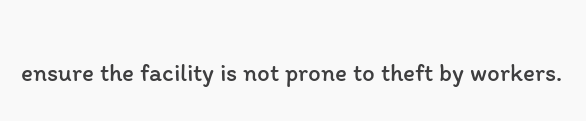ensure the facility is not prone to theft by workers.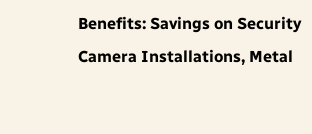Benefits: Savings on Security Camera Installations, Metal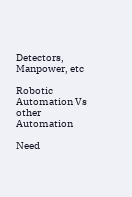Detectors, Manpower, etc

Robotic Automation Vs other Automation

Need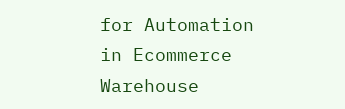for Automation in Ecommerce Warehouse